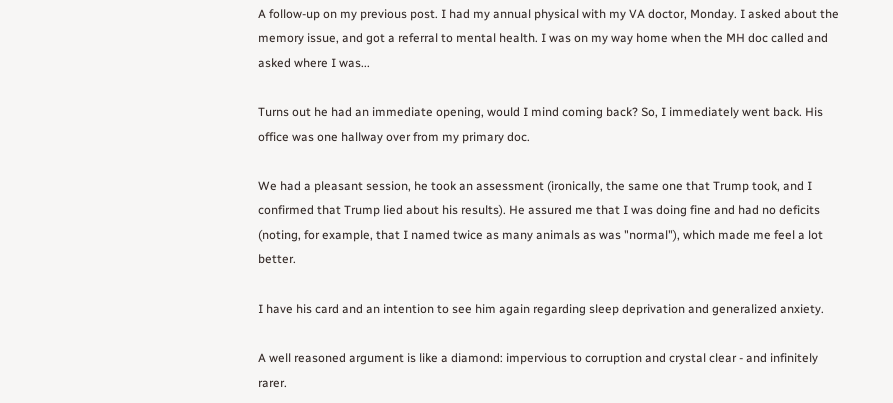A follow-up on my previous post. I had my annual physical with my VA doctor, Monday. I asked about the memory issue, and got a referral to mental health. I was on my way home when the MH doc called and asked where I was...

Turns out he had an immediate opening, would I mind coming back? So, I immediately went back. His office was one hallway over from my primary doc.

We had a pleasant session, he took an assessment (ironically, the same one that Trump took, and I confirmed that Trump lied about his results). He assured me that I was doing fine and had no deficits (noting, for example, that I named twice as many animals as was "normal"), which made me feel a lot better.

I have his card and an intention to see him again regarding sleep deprivation and generalized anxiety.

A well reasoned argument is like a diamond: impervious to corruption and crystal clear - and infinitely rarer.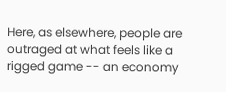Here, as elsewhere, people are outraged at what feels like a rigged game -- an economy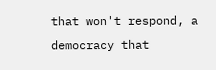that won't respond, a democracy that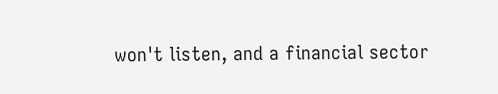won't listen, and a financial sector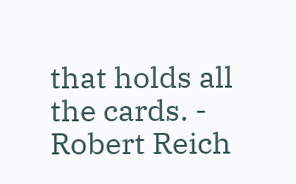that holds all the cards. - Robert Reich